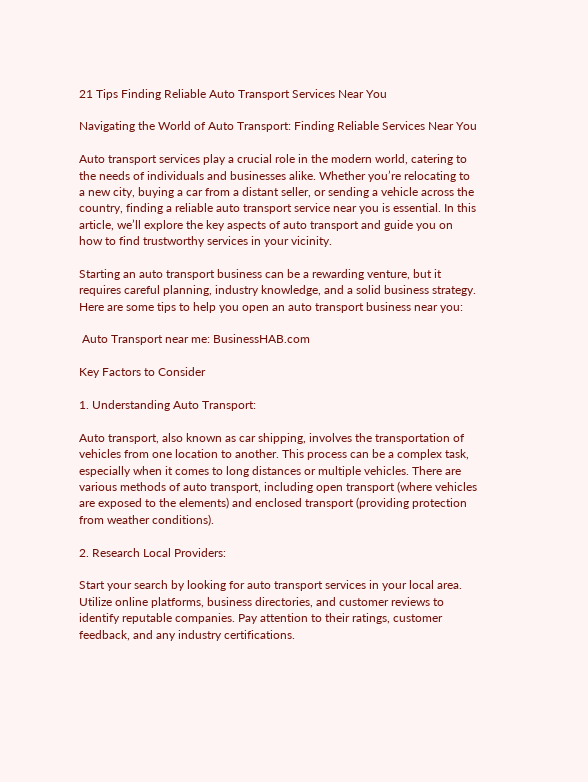21 Tips Finding Reliable Auto Transport Services Near You

Navigating the World of Auto Transport: Finding Reliable Services Near You

Auto transport services play a crucial role in the modern world, catering to the needs of individuals and businesses alike. Whether you’re relocating to a new city, buying a car from a distant seller, or sending a vehicle across the country, finding a reliable auto transport service near you is essential. In this article, we’ll explore the key aspects of auto transport and guide you on how to find trustworthy services in your vicinity.

Starting an auto transport business can be a rewarding venture, but it requires careful planning, industry knowledge, and a solid business strategy. Here are some tips to help you open an auto transport business near you:

 Auto Transport near me: BusinessHAB.com

Key Factors to Consider

1. Understanding Auto Transport:

Auto transport, also known as car shipping, involves the transportation of vehicles from one location to another. This process can be a complex task, especially when it comes to long distances or multiple vehicles. There are various methods of auto transport, including open transport (where vehicles are exposed to the elements) and enclosed transport (providing protection from weather conditions).

2. Research Local Providers:

Start your search by looking for auto transport services in your local area. Utilize online platforms, business directories, and customer reviews to identify reputable companies. Pay attention to their ratings, customer feedback, and any industry certifications.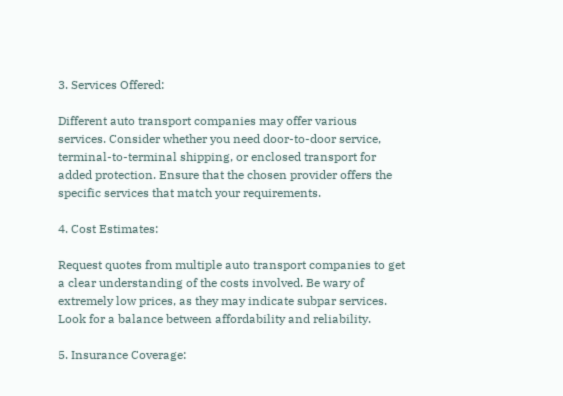3. Services Offered:

Different auto transport companies may offer various services. Consider whether you need door-to-door service, terminal-to-terminal shipping, or enclosed transport for added protection. Ensure that the chosen provider offers the specific services that match your requirements.

4. Cost Estimates:

Request quotes from multiple auto transport companies to get a clear understanding of the costs involved. Be wary of extremely low prices, as they may indicate subpar services. Look for a balance between affordability and reliability.

5. Insurance Coverage: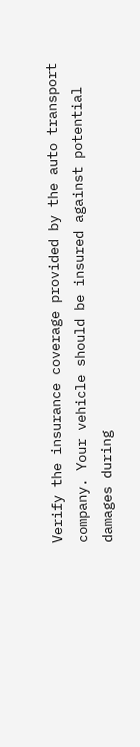Verify the insurance coverage provided by the auto transport company. Your vehicle should be insured against potential damages during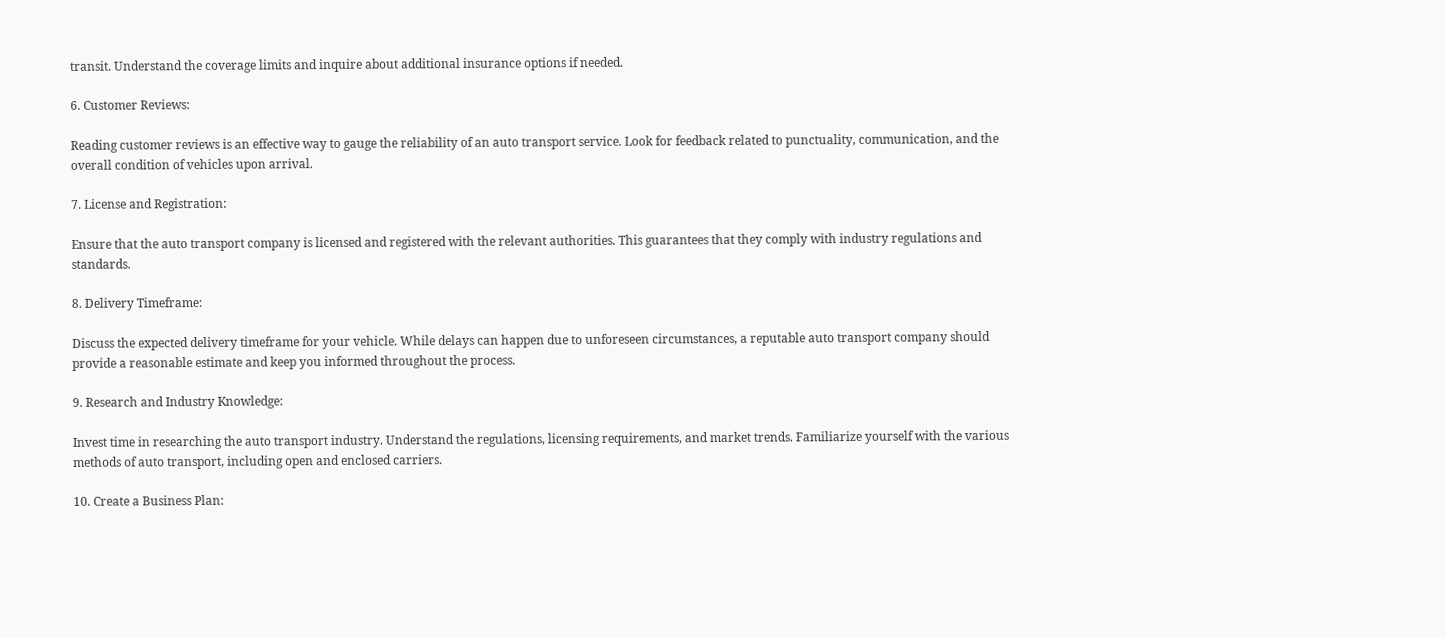transit. Understand the coverage limits and inquire about additional insurance options if needed.

6. Customer Reviews:

Reading customer reviews is an effective way to gauge the reliability of an auto transport service. Look for feedback related to punctuality, communication, and the overall condition of vehicles upon arrival.

7. License and Registration:

Ensure that the auto transport company is licensed and registered with the relevant authorities. This guarantees that they comply with industry regulations and standards.

8. Delivery Timeframe:

Discuss the expected delivery timeframe for your vehicle. While delays can happen due to unforeseen circumstances, a reputable auto transport company should provide a reasonable estimate and keep you informed throughout the process.

9. Research and Industry Knowledge:

Invest time in researching the auto transport industry. Understand the regulations, licensing requirements, and market trends. Familiarize yourself with the various methods of auto transport, including open and enclosed carriers.

10. Create a Business Plan: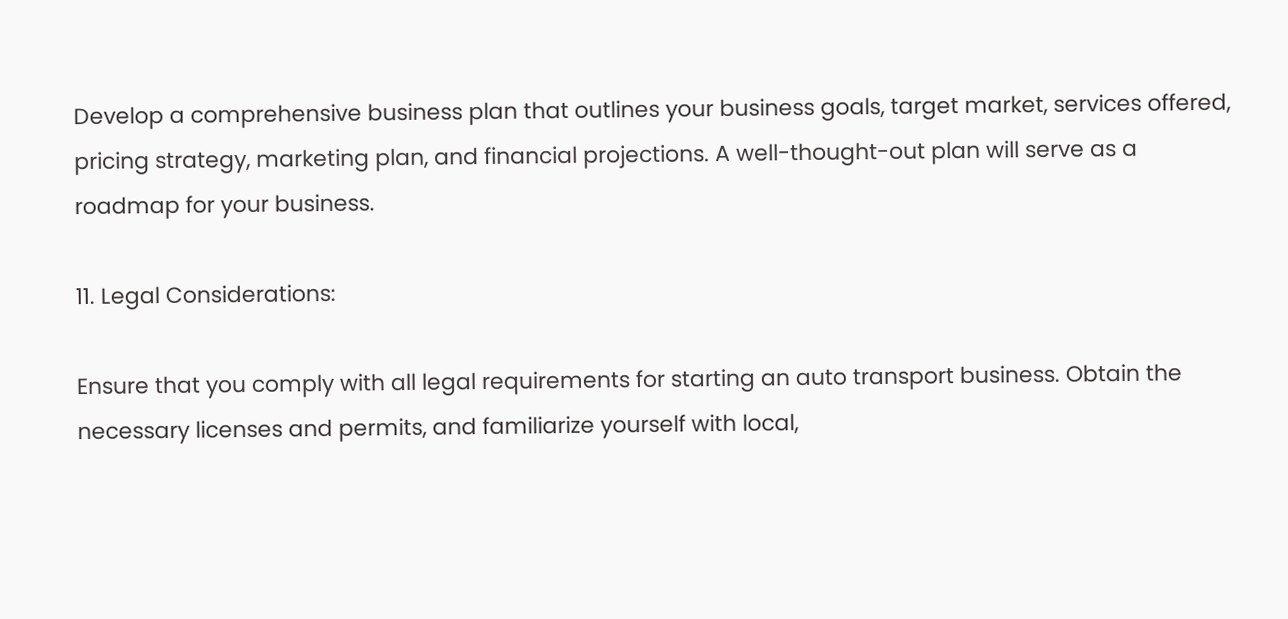Develop a comprehensive business plan that outlines your business goals, target market, services offered, pricing strategy, marketing plan, and financial projections. A well-thought-out plan will serve as a roadmap for your business.

11. Legal Considerations:

Ensure that you comply with all legal requirements for starting an auto transport business. Obtain the necessary licenses and permits, and familiarize yourself with local,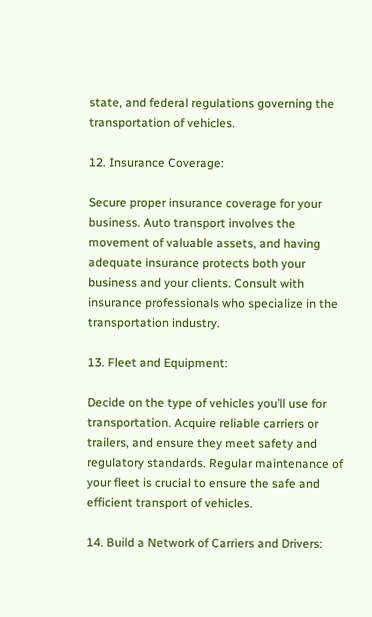state, and federal regulations governing the transportation of vehicles.

12. Insurance Coverage:

Secure proper insurance coverage for your business. Auto transport involves the movement of valuable assets, and having adequate insurance protects both your business and your clients. Consult with insurance professionals who specialize in the transportation industry.

13. Fleet and Equipment:

Decide on the type of vehicles you’ll use for transportation. Acquire reliable carriers or trailers, and ensure they meet safety and regulatory standards. Regular maintenance of your fleet is crucial to ensure the safe and efficient transport of vehicles.

14. Build a Network of Carriers and Drivers: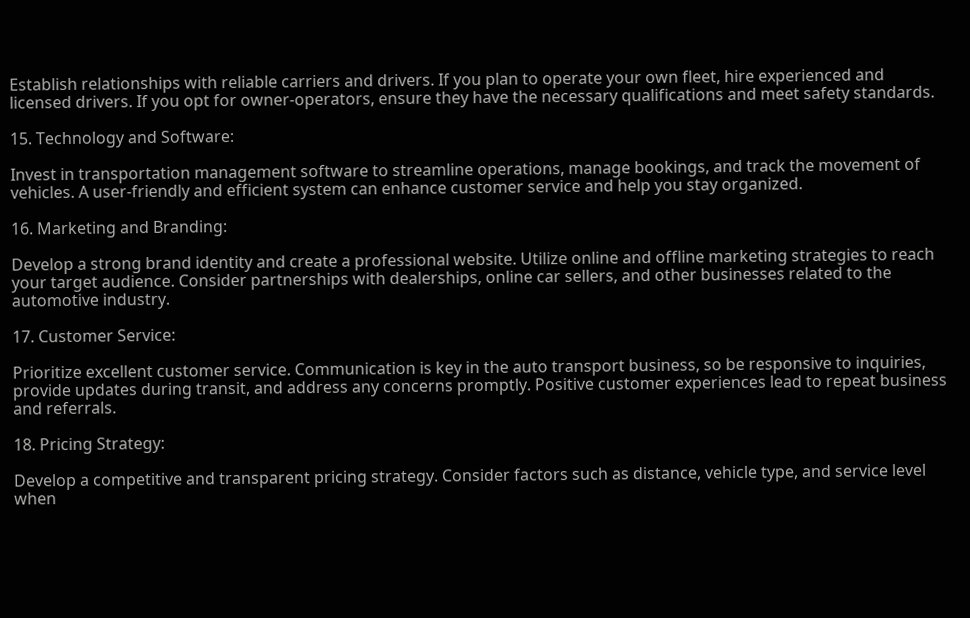Establish relationships with reliable carriers and drivers. If you plan to operate your own fleet, hire experienced and licensed drivers. If you opt for owner-operators, ensure they have the necessary qualifications and meet safety standards.

15. Technology and Software:

Invest in transportation management software to streamline operations, manage bookings, and track the movement of vehicles. A user-friendly and efficient system can enhance customer service and help you stay organized.

16. Marketing and Branding:

Develop a strong brand identity and create a professional website. Utilize online and offline marketing strategies to reach your target audience. Consider partnerships with dealerships, online car sellers, and other businesses related to the automotive industry.

17. Customer Service:

Prioritize excellent customer service. Communication is key in the auto transport business, so be responsive to inquiries, provide updates during transit, and address any concerns promptly. Positive customer experiences lead to repeat business and referrals.

18. Pricing Strategy:

Develop a competitive and transparent pricing strategy. Consider factors such as distance, vehicle type, and service level when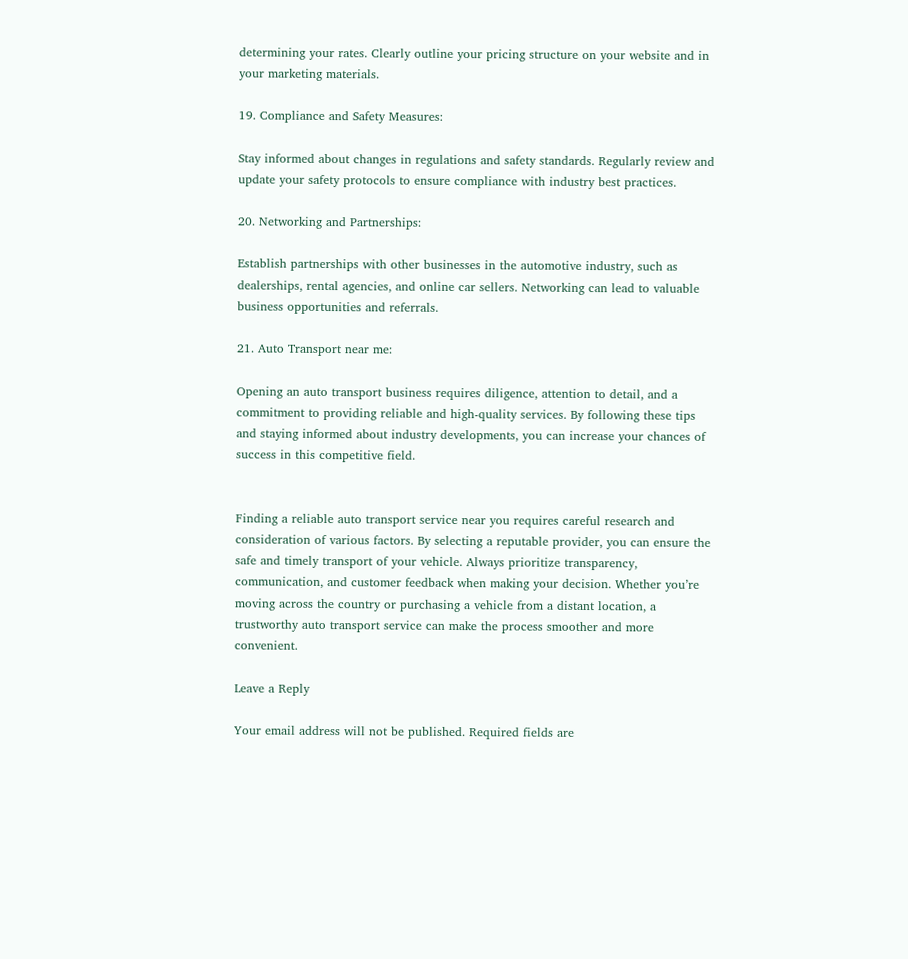determining your rates. Clearly outline your pricing structure on your website and in your marketing materials.

19. Compliance and Safety Measures:

Stay informed about changes in regulations and safety standards. Regularly review and update your safety protocols to ensure compliance with industry best practices.

20. Networking and Partnerships:

Establish partnerships with other businesses in the automotive industry, such as dealerships, rental agencies, and online car sellers. Networking can lead to valuable business opportunities and referrals.

21. Auto Transport near me:

Opening an auto transport business requires diligence, attention to detail, and a commitment to providing reliable and high-quality services. By following these tips and staying informed about industry developments, you can increase your chances of success in this competitive field.


Finding a reliable auto transport service near you requires careful research and consideration of various factors. By selecting a reputable provider, you can ensure the safe and timely transport of your vehicle. Always prioritize transparency, communication, and customer feedback when making your decision. Whether you’re moving across the country or purchasing a vehicle from a distant location, a trustworthy auto transport service can make the process smoother and more convenient.

Leave a Reply

Your email address will not be published. Required fields are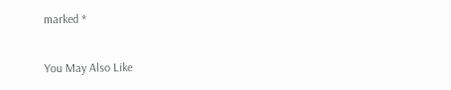marked *

You May Also Like